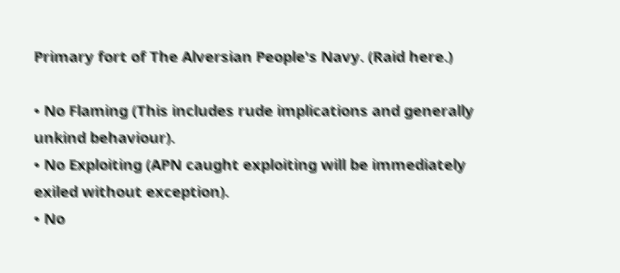Primary fort of The Alversian People's Navy. (Raid here.)

• No Flaming (This includes rude implications and generally unkind behaviour).
• No Exploiting (APN caught exploiting will be immediately exiled without exception).
• No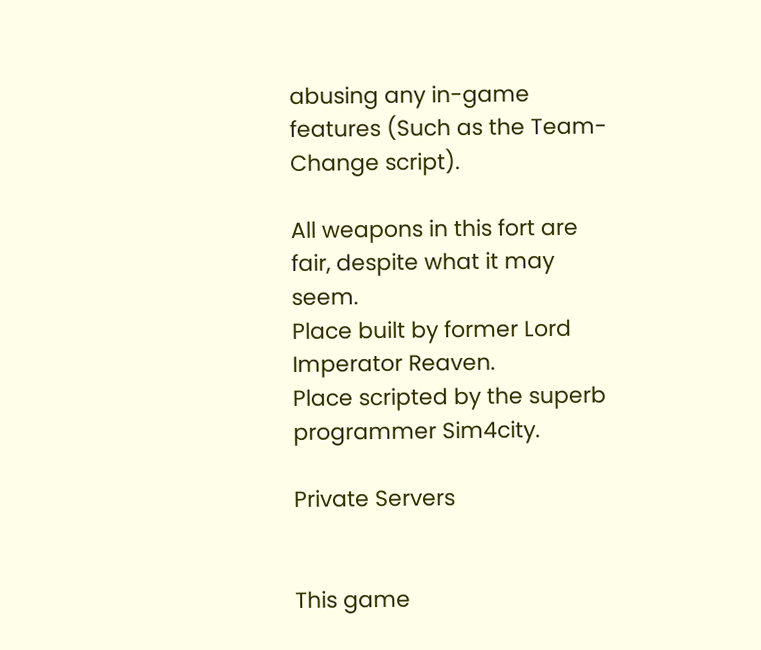abusing any in-game features (Such as the Team-Change script).

All weapons in this fort are fair, despite what it may seem.
Place built by former Lord Imperator Reaven.
Place scripted by the superb programmer Sim4city.

Private Servers


This game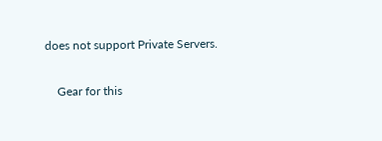does not support Private Servers.


    Gear for this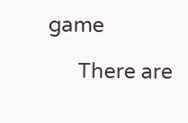game

      There are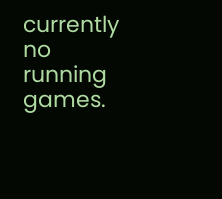currently no running games.